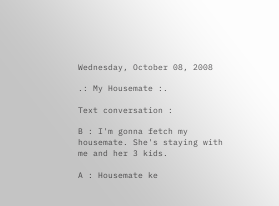Wednesday, October 08, 2008

.: My Housemate :.

Text conversation :

B : I'm gonna fetch my housemate. She's staying with me and her 3 kids.

A : Housemate ke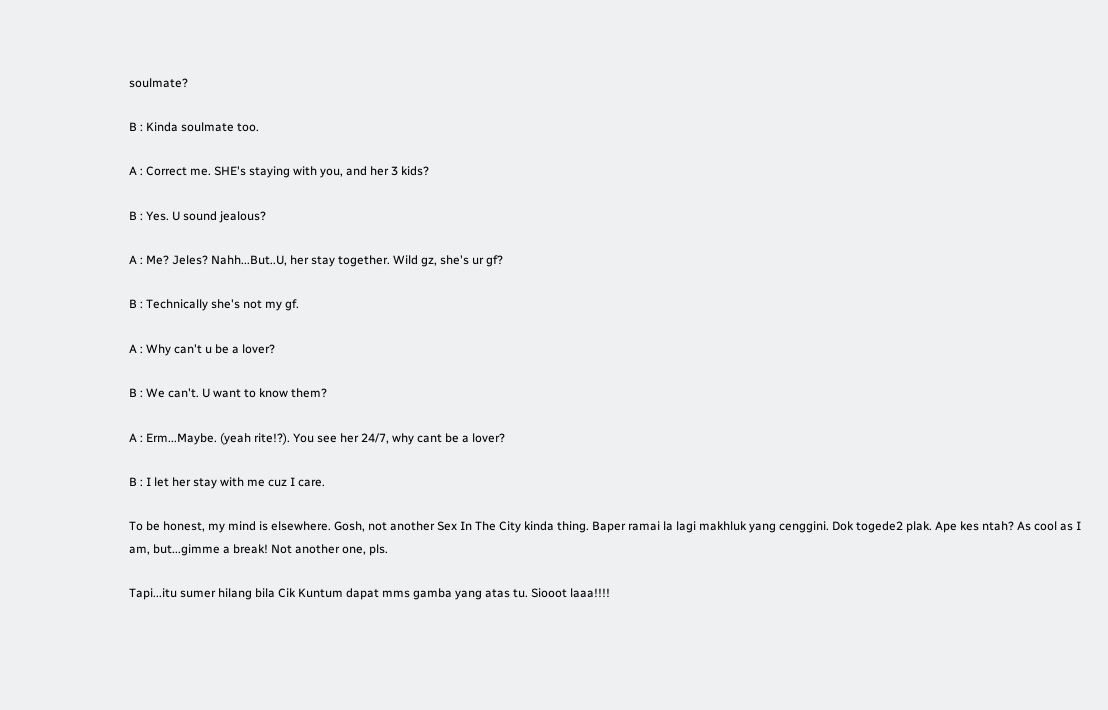soulmate?

B : Kinda soulmate too.

A : Correct me. SHE's staying with you, and her 3 kids?

B : Yes. U sound jealous?

A : Me? Jeles? Nahh...But..U, her stay together. Wild gz, she's ur gf?

B : Technically she's not my gf.

A : Why can't u be a lover?

B : We can't. U want to know them?

A : Erm...Maybe. (yeah rite!?). You see her 24/7, why cant be a lover?

B : I let her stay with me cuz I care.

To be honest, my mind is elsewhere. Gosh, not another Sex In The City kinda thing. Baper ramai la lagi makhluk yang cenggini. Dok togede2 plak. Ape kes ntah? As cool as I am, but...gimme a break! Not another one, pls.

Tapi...itu sumer hilang bila Cik Kuntum dapat mms gamba yang atas tu. Siooot laaa!!!!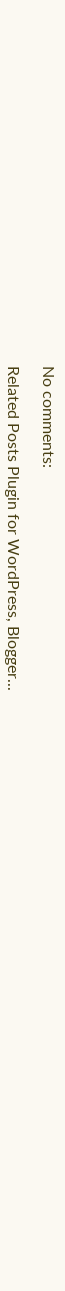No comments:

Related Posts Plugin for WordPress, Blogger...